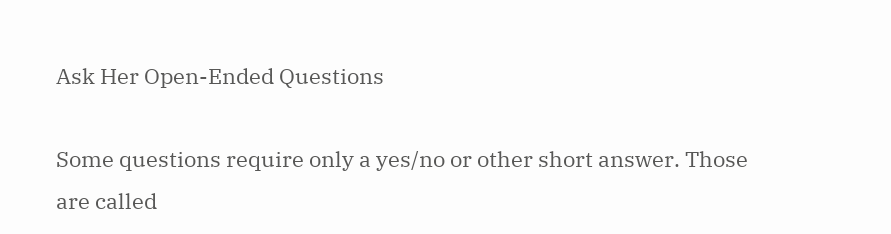Ask Her Open-Ended Questions

Some questions require only a yes/no or other short answer. Those are called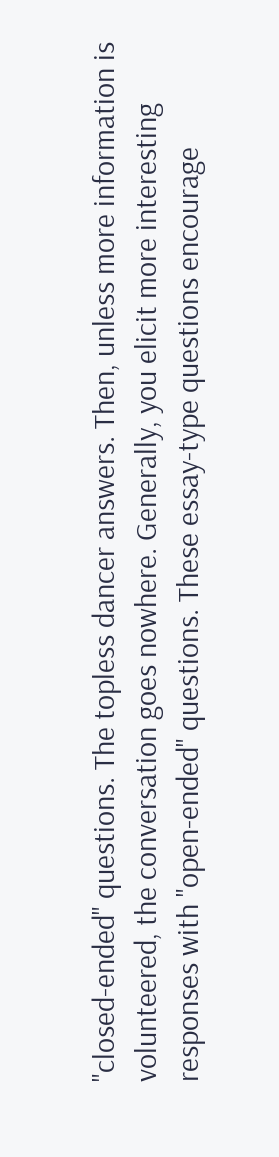"closed-ended" questions. The topless dancer answers. Then, unless more information is volunteered, the conversation goes nowhere. Generally, you elicit more interesting responses with "open-ended" questions. These essay-type questions encourage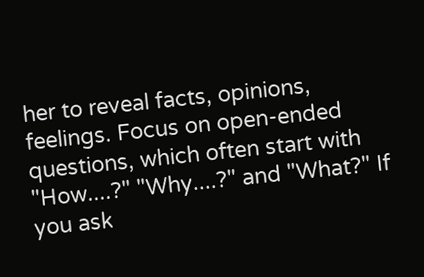her to reveal facts, opinions, feelings. Focus on open-ended questions, which often start with "How....?" "Why....?" and "What?" If you ask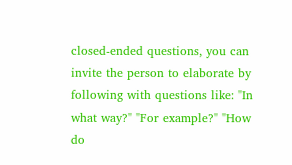closed-ended questions, you can invite the person to elaborate by following with questions like: "In what way?" "For example?" "How do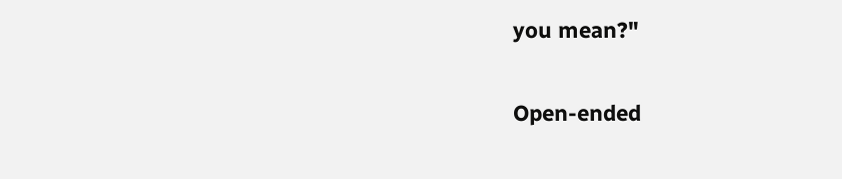you mean?"

Open-ended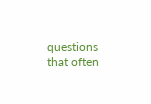questions that often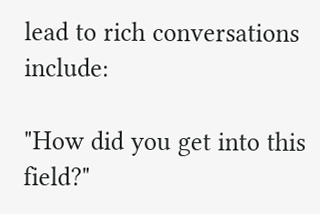lead to rich conversations include:

"How did you get into this field?"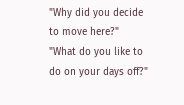"Why did you decide to move here?"
"What do you like to do on your days off?"